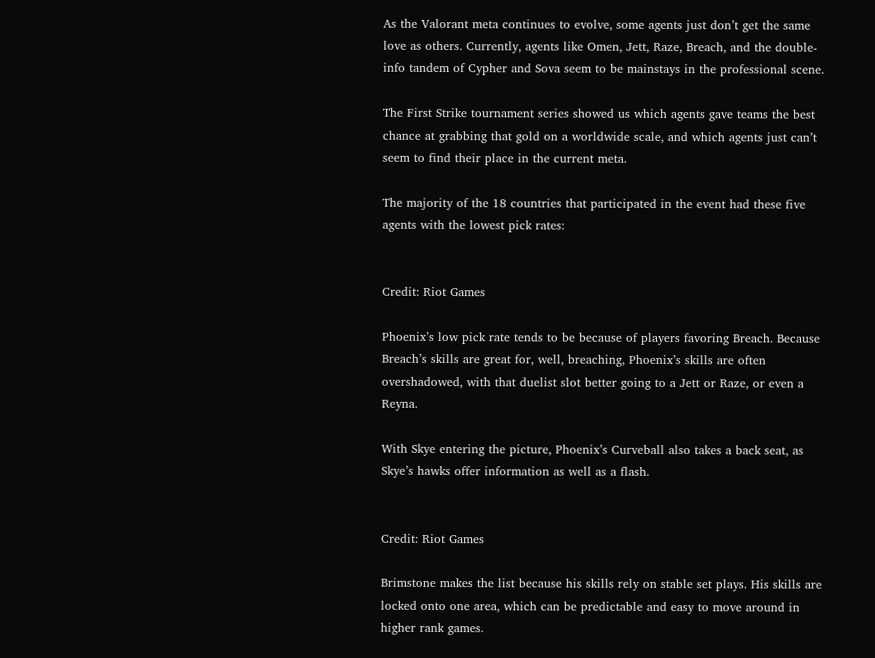As the Valorant meta continues to evolve, some agents just don’t get the same love as others. Currently, agents like Omen, Jett, Raze, Breach, and the double-info tandem of Cypher and Sova seem to be mainstays in the professional scene.

The First Strike tournament series showed us which agents gave teams the best chance at grabbing that gold on a worldwide scale, and which agents just can’t seem to find their place in the current meta.

The majority of the 18 countries that participated in the event had these five agents with the lowest pick rates:


Credit: Riot Games

Phoenix’s low pick rate tends to be because of players favoring Breach. Because Breach’s skills are great for, well, breaching, Phoenix’s skills are often overshadowed, with that duelist slot better going to a Jett or Raze, or even a Reyna.

With Skye entering the picture, Phoenix’s Curveball also takes a back seat, as Skye’s hawks offer information as well as a flash.


Credit: Riot Games

Brimstone makes the list because his skills rely on stable set plays. His skills are locked onto one area, which can be predictable and easy to move around in higher rank games.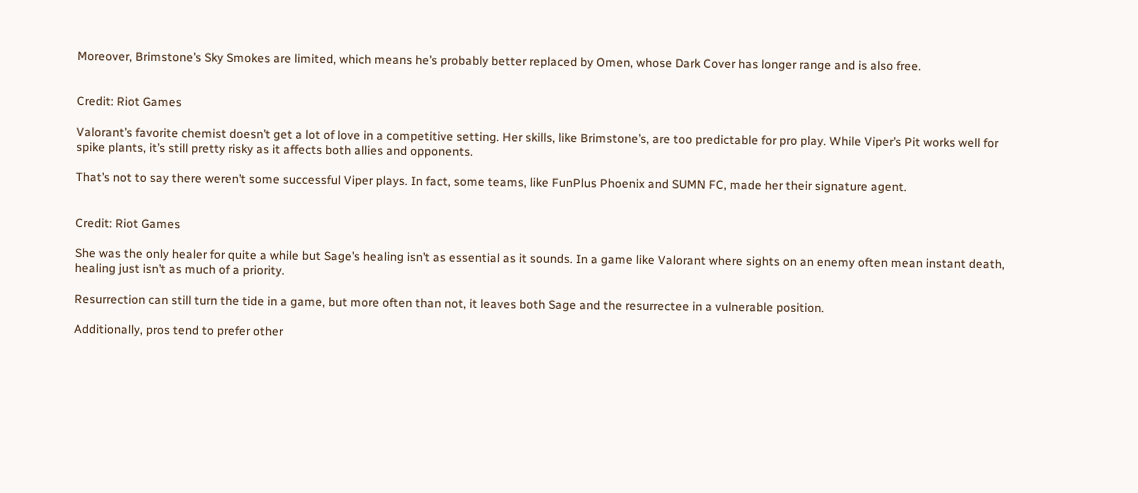Moreover, Brimstone’s Sky Smokes are limited, which means he’s probably better replaced by Omen, whose Dark Cover has longer range and is also free.


Credit: Riot Games

Valorant’s favorite chemist doesn’t get a lot of love in a competitive setting. Her skills, like Brimstone’s, are too predictable for pro play. While Viper’s Pit works well for spike plants, it’s still pretty risky as it affects both allies and opponents.

That’s not to say there weren’t some successful Viper plays. In fact, some teams, like FunPlus Phoenix and SUMN FC, made her their signature agent.


Credit: Riot Games

She was the only healer for quite a while but Sage’s healing isn’t as essential as it sounds. In a game like Valorant where sights on an enemy often mean instant death, healing just isn’t as much of a priority.

Resurrection can still turn the tide in a game, but more often than not, it leaves both Sage and the resurrectee in a vulnerable position.

Additionally, pros tend to prefer other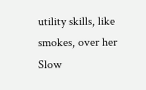utility skills, like smokes, over her Slow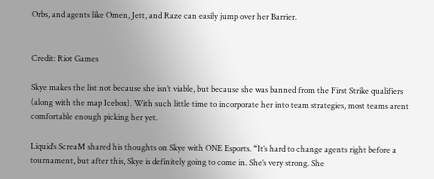Orbs, and agents like Omen, Jett, and Raze can easily jump over her Barrier.


Credit: Riot Games

Skye makes the list not because she isn’t viable, but because she was banned from the First Strike qualifiers (along with the map Icebox). With such little time to incorporate her into team strategies, most teams arent comfortable enough picking her yet.

Liquid’s ScreaM shared his thoughts on Skye with ONE Esports. “It’s hard to change agents right before a tournament, but after this, Skye is definitely going to come in. She’s very strong. She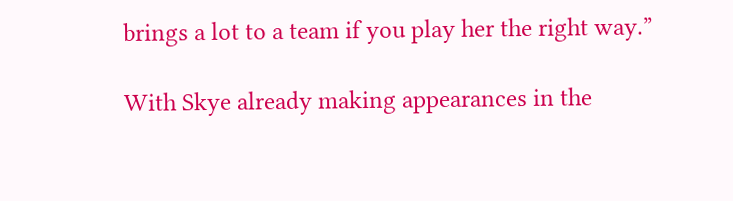brings a lot to a team if you play her the right way.”

With Skye already making appearances in the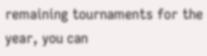remaining tournaments for the year, you can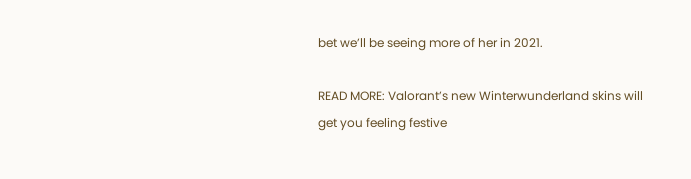bet we’ll be seeing more of her in 2021.

READ MORE: Valorant’s new Winterwunderland skins will get you feeling festive